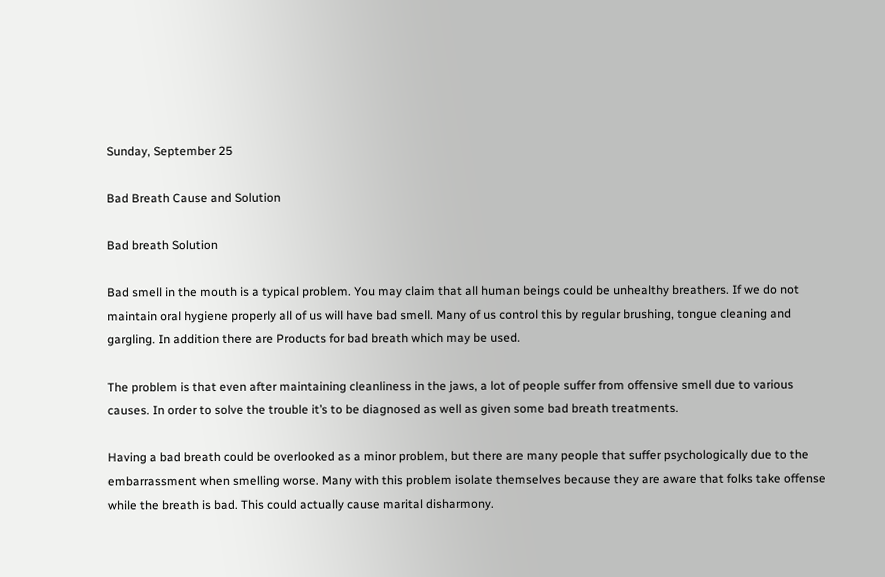Sunday, September 25

Bad Breath Cause and Solution

Bad breath Solution

Bad smell in the mouth is a typical problem. You may claim that all human beings could be unhealthy breathers. If we do not maintain oral hygiene properly all of us will have bad smell. Many of us control this by regular brushing, tongue cleaning and gargling. In addition there are Products for bad breath which may be used.

The problem is that even after maintaining cleanliness in the jaws, a lot of people suffer from offensive smell due to various causes. In order to solve the trouble it’s to be diagnosed as well as given some bad breath treatments.

Having a bad breath could be overlooked as a minor problem, but there are many people that suffer psychologically due to the embarrassment when smelling worse. Many with this problem isolate themselves because they are aware that folks take offense while the breath is bad. This could actually cause marital disharmony.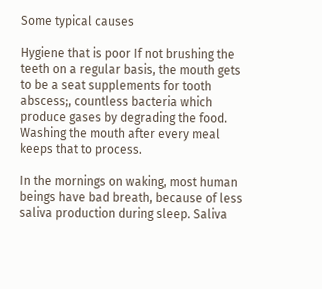Some typical causes

Hygiene that is poor If not brushing the teeth on a regular basis, the mouth gets to be a seat supplements for tooth abscess;, countless bacteria which produce gases by degrading the food. Washing the mouth after every meal keeps that to process.

In the mornings on waking, most human beings have bad breath, because of less saliva production during sleep. Saliva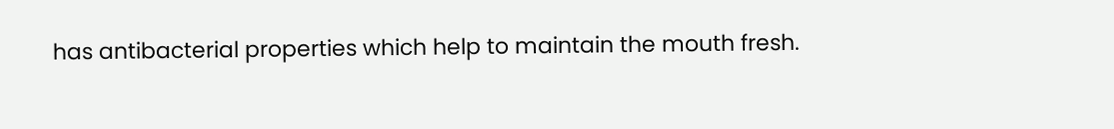has antibacterial properties which help to maintain the mouth fresh.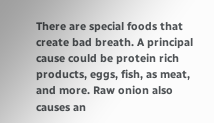There are special foods that create bad breath. A principal cause could be protein rich products, eggs, fish, as meat, and more. Raw onion also causes an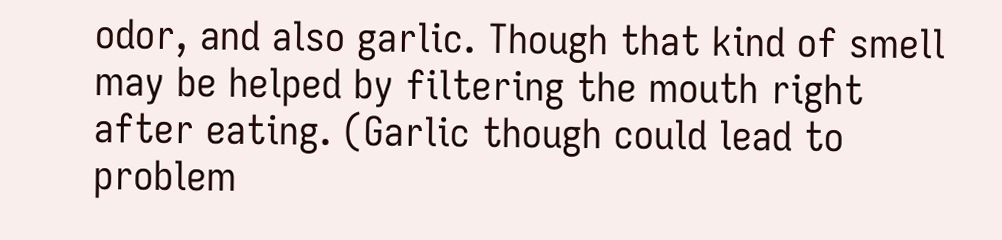odor, and also garlic. Though that kind of smell may be helped by filtering the mouth right after eating. (Garlic though could lead to problem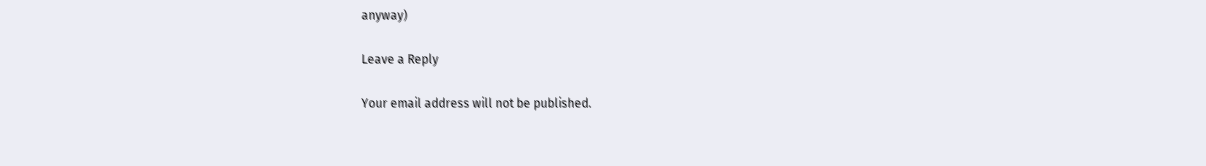anyway)

Leave a Reply

Your email address will not be published.